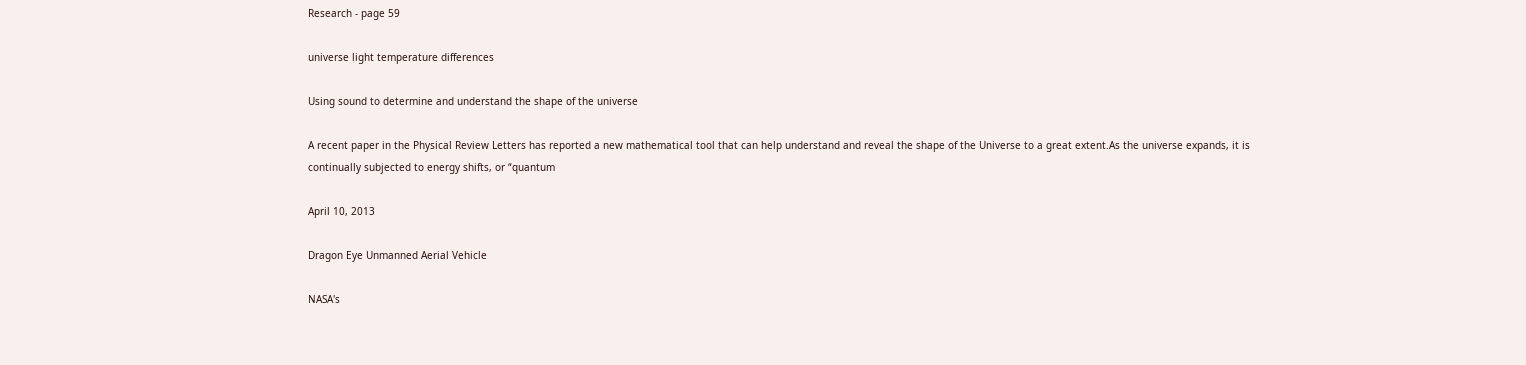Research - page 59

universe light temperature differences

Using sound to determine and understand the shape of the universe

A recent paper in the Physical Review Letters has reported a new mathematical tool that can help understand and reveal the shape of the Universe to a great extent.As the universe expands, it is continually subjected to energy shifts, or “quantum

April 10, 2013

Dragon Eye Unmanned Aerial Vehicle

NASA's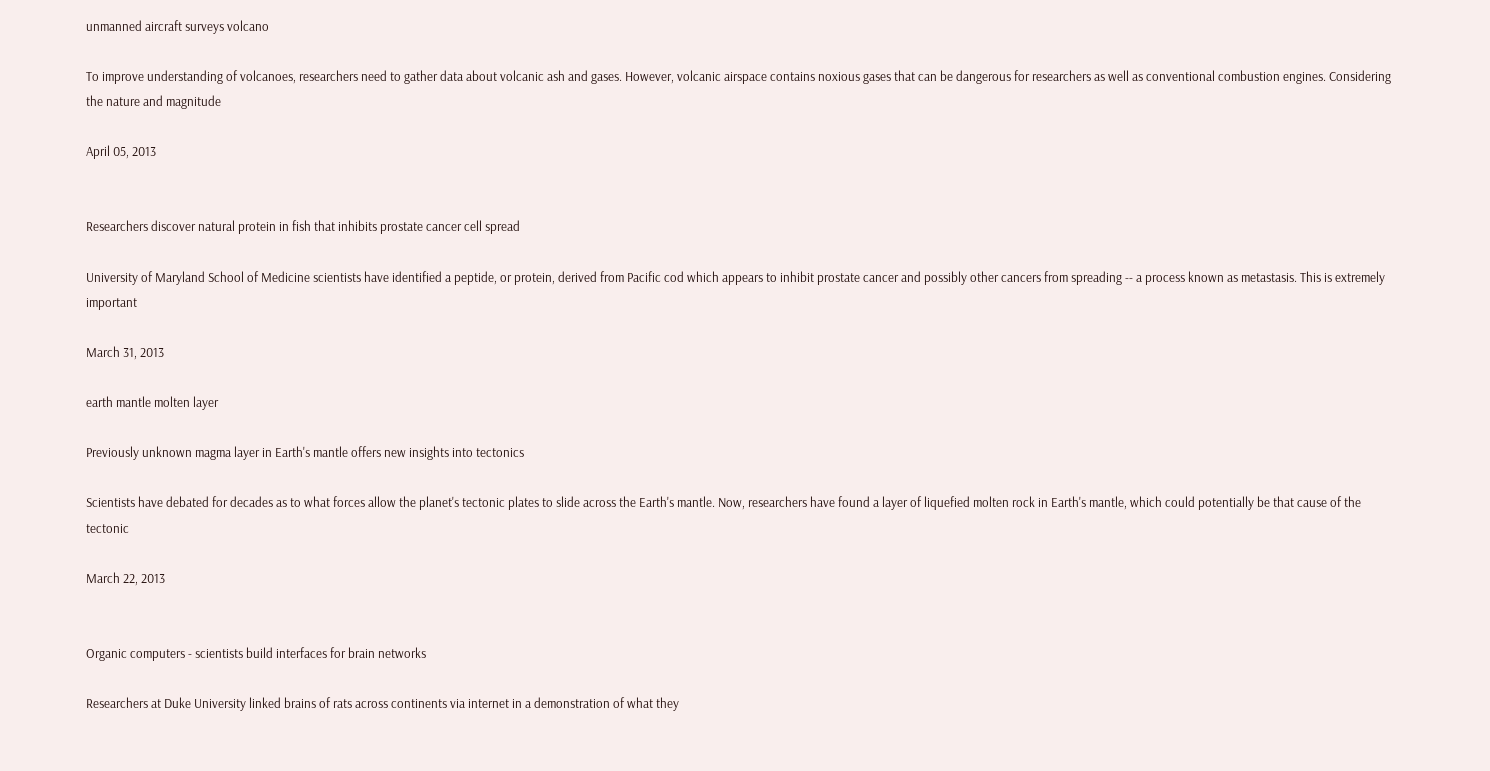unmanned aircraft surveys volcano

To improve understanding of volcanoes, researchers need to gather data about volcanic ash and gases. However, volcanic airspace contains noxious gases that can be dangerous for researchers as well as conventional combustion engines. Considering the nature and magnitude

April 05, 2013


Researchers discover natural protein in fish that inhibits prostate cancer cell spread

University of Maryland School of Medicine scientists have identified a peptide, or protein, derived from Pacific cod which appears to inhibit prostate cancer and possibly other cancers from spreading -- a process known as metastasis. This is extremely important

March 31, 2013

earth mantle molten layer

Previously unknown magma layer in Earth's mantle offers new insights into tectonics

Scientists have debated for decades as to what forces allow the planet's tectonic plates to slide across the Earth's mantle. Now, researchers have found a layer of liquefied molten rock in Earth's mantle, which could potentially be that cause of the tectonic

March 22, 2013


Organic computers - scientists build interfaces for brain networks

Researchers at Duke University linked brains of rats across continents via internet in a demonstration of what they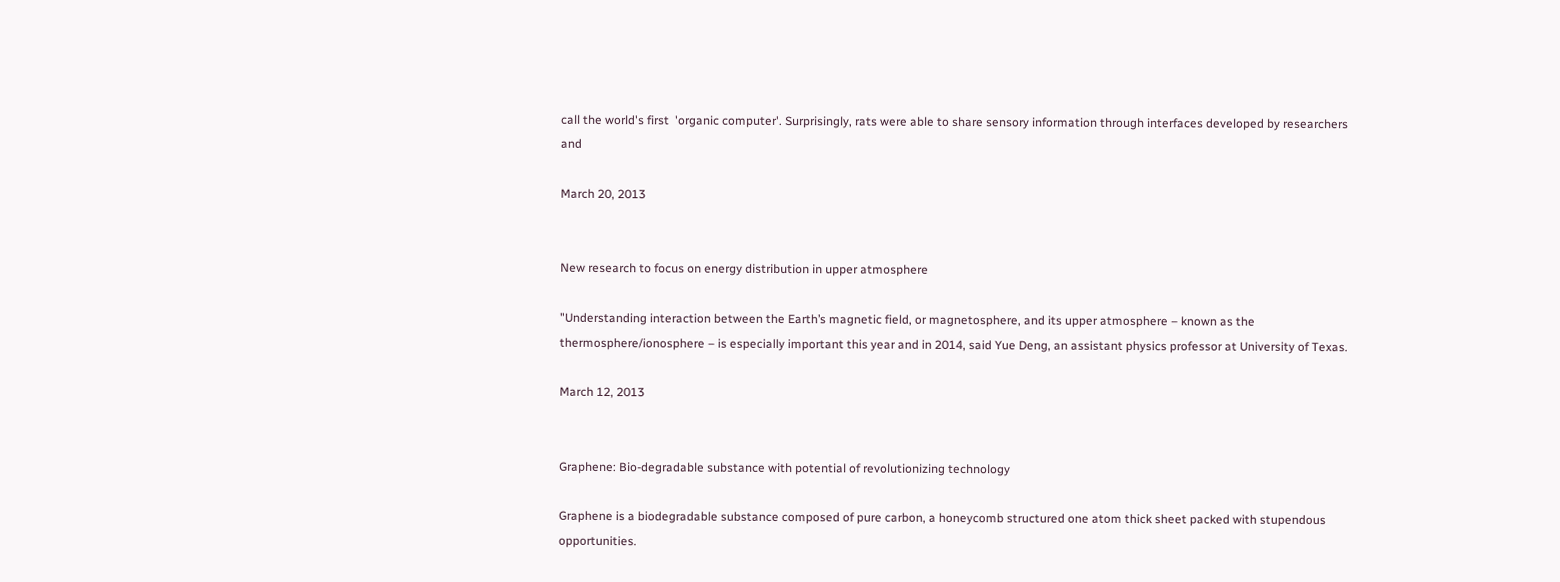call the world's first  'organic computer'. Surprisingly, rats were able to share sensory information through interfaces developed by researchers and

March 20, 2013


New research to focus on energy distribution in upper atmosphere

"Understanding interaction between the Earth’s magnetic field, or magnetosphere, and its upper atmosphere – known as the thermosphere/ionosphere – is especially important this year and in 2014, said Yue Deng, an assistant physics professor at University of Texas.

March 12, 2013


Graphene: Bio-degradable substance with potential of revolutionizing technology

Graphene is a biodegradable substance composed of pure carbon, a honeycomb structured one atom thick sheet packed with stupendous opportunities.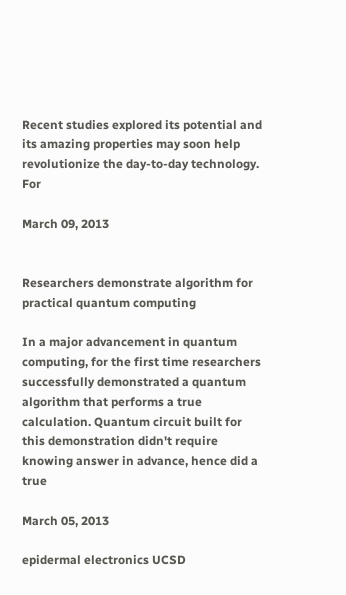Recent studies explored its potential and its amazing properties may soon help revolutionize the day-to-day technology. For

March 09, 2013


Researchers demonstrate algorithm for practical quantum computing

In a major advancement in quantum computing, for the first time researchers successfully demonstrated a quantum algorithm that performs a true calculation. Quantum circuit built for this demonstration didn't require knowing answer in advance, hence did a true

March 05, 2013

epidermal electronics UCSD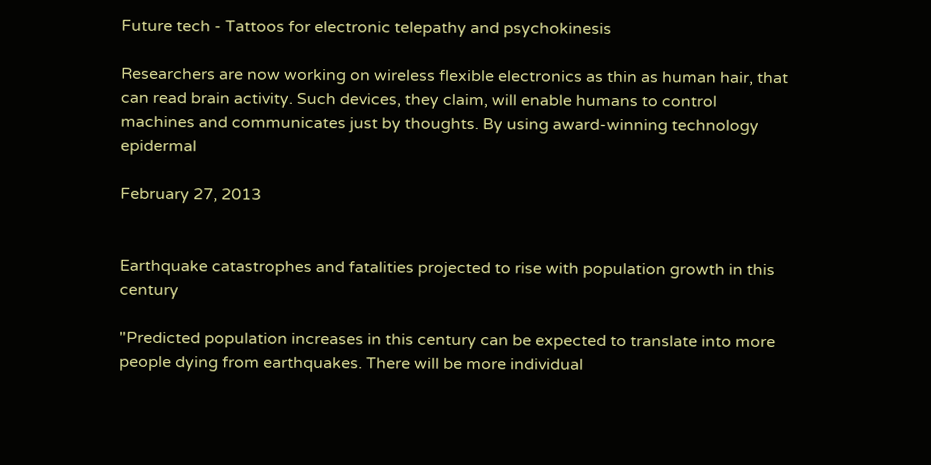Future tech - Tattoos for electronic telepathy and psychokinesis

Researchers are now working on wireless flexible electronics as thin as human hair, that can read brain activity. Such devices, they claim, will enable humans to control machines and communicates just by thoughts. By using award-winning technology epidermal

February 27, 2013


Earthquake catastrophes and fatalities projected to rise with population growth in this century

"Predicted population increases in this century can be expected to translate into more people dying from earthquakes. There will be more individual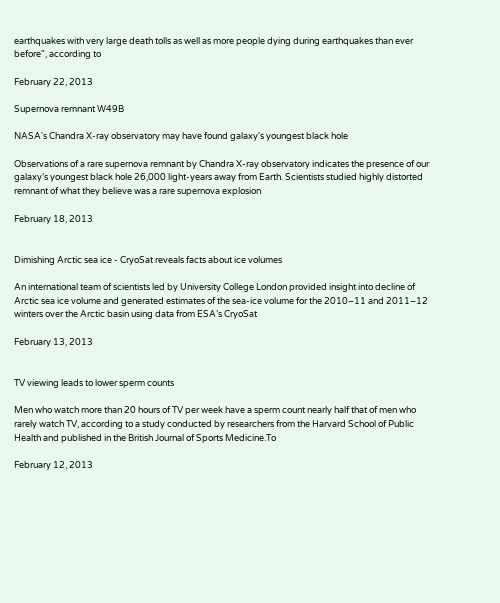earthquakes with very large death tolls as well as more people dying during earthquakes than ever before", according to

February 22, 2013

Supernova remnant W49B

NASA's Chandra X-ray observatory may have found galaxy's youngest black hole

Observations of a rare supernova remnant by Chandra X-ray observatory indicates the presence of our galaxy’s youngest black hole 26,000 light-years away from Earth. Scientists studied highly distorted remnant of what they believe was a rare supernova explosion

February 18, 2013


Dimishing Arctic sea ice - CryoSat reveals facts about ice volumes

An international team of scientists led by University College London provided insight into decline of Arctic sea ice volume and generated estimates of the sea-ice volume for the 2010–11 and 2011–12 winters over the Arctic basin using data from ESA’s CryoSat

February 13, 2013


TV viewing leads to lower sperm counts

Men who watch more than 20 hours of TV per week have a sperm count nearly half that of men who rarely watch TV, according to a study conducted by researchers from the Harvard School of Public Health and published in the British Journal of Sports Medicine.To

February 12, 2013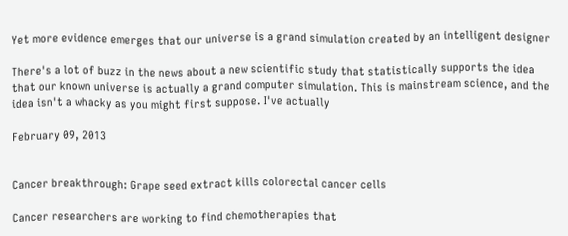Yet more evidence emerges that our universe is a grand simulation created by an intelligent designer

There's a lot of buzz in the news about a new scientific study that statistically supports the idea that our known universe is actually a grand computer simulation. This is mainstream science, and the idea isn't a whacky as you might first suppose. I've actually

February 09, 2013


Cancer breakthrough: Grape seed extract kills colorectal cancer cells

Cancer researchers are working to find chemotherapies that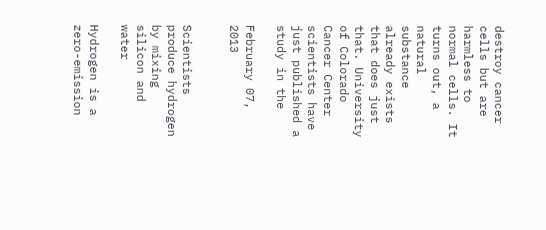destroy cancer cells but are harmless to normal cells. It turns out, a natural substance already exists that does just that. University of Colorado Cancer Center scientists have just published a study in the

February 07, 2013


Scientists produce hydrogen by mixing silicon and water

Hydrogen is a zero-emission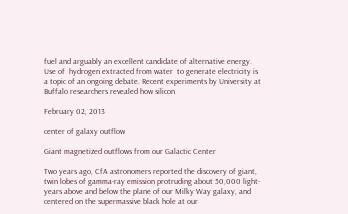fuel and arguably an excellent candidate of alternative energy. Use of  hydrogen extracted from water  to generate electricity is a topic of an ongoing debate. Recent experiments by University at Buffalo researchers revealed how silicon

February 02, 2013

center of galaxy outflow

Giant magnetized outflows from our Galactic Center

Two years ago, CfA astronomers reported the discovery of giant, twin lobes of gamma-ray emission protruding about 50,000 light-years above and below the plane of our Milky Way galaxy, and centered on the supermassive black hole at our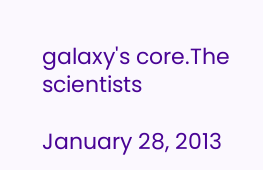galaxy's core.The scientists

January 28, 2013